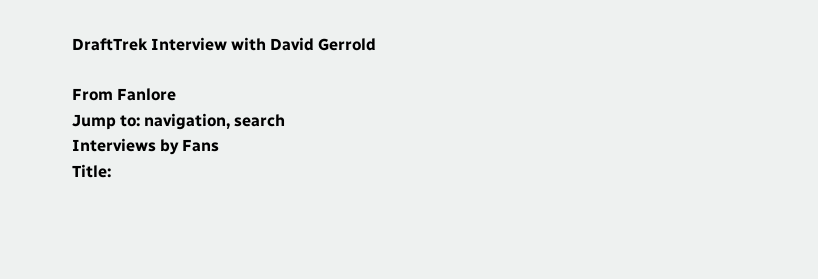DraftTrek Interview with David Gerrold

From Fanlore
Jump to: navigation, search
Interviews by Fans
Title: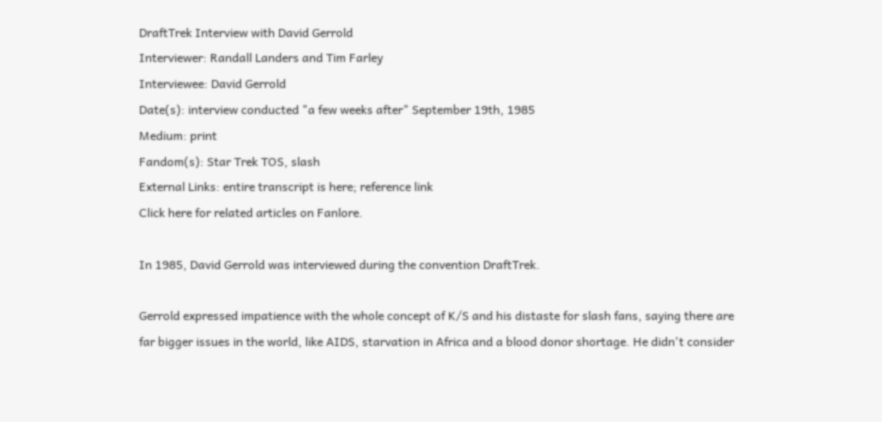DraftTrek Interview with David Gerrold
Interviewer: Randall Landers and Tim Farley
Interviewee: David Gerrold
Date(s): interview conducted "a few weeks after" September 19th, 1985
Medium: print
Fandom(s): Star Trek TOS, slash
External Links: entire transcript is here; reference link
Click here for related articles on Fanlore.

In 1985, David Gerrold was interviewed during the convention DraftTrek.

Gerrold expressed impatience with the whole concept of K/S and his distaste for slash fans, saying there are far bigger issues in the world, like AIDS, starvation in Africa and a blood donor shortage. He didn't consider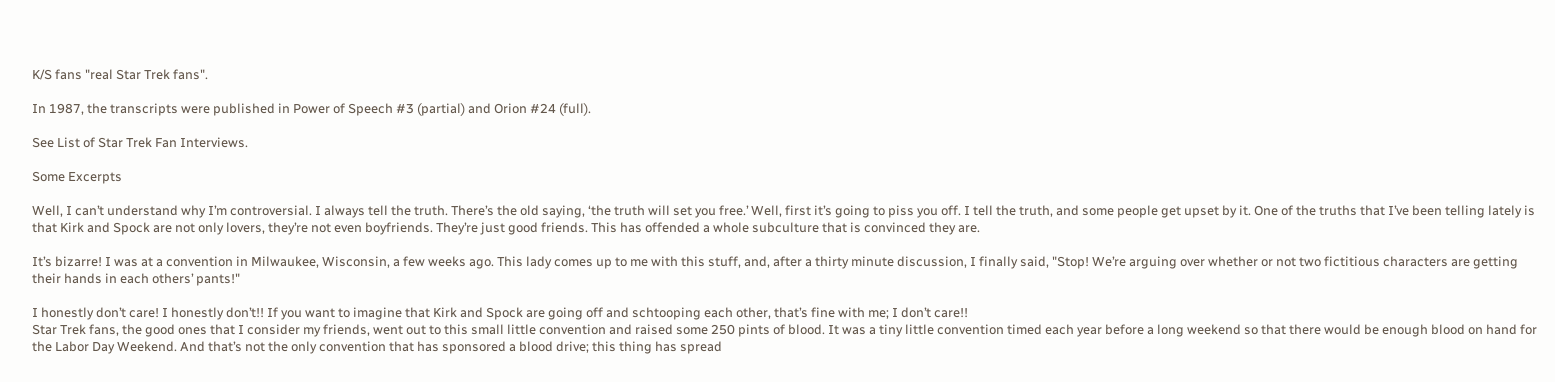K/S fans "real Star Trek fans".

In 1987, the transcripts were published in Power of Speech #3 (partial) and Orion #24 (full).

See List of Star Trek Fan Interviews.

Some Excerpts

Well, I can’t understand why I’m controversial. I always tell the truth. There’s the old saying, ‘the truth will set you free.’ Well, first it’s going to piss you off. I tell the truth, and some people get upset by it. One of the truths that I’ve been telling lately is that Kirk and Spock are not only lovers, they’re not even boyfriends. They’re just good friends. This has offended a whole subculture that is convinced they are.

It’s bizarre! I was at a convention in Milwaukee, Wisconsin, a few weeks ago. This lady comes up to me with this stuff, and, after a thirty minute discussion, I finally said, "Stop! We’re arguing over whether or not two fictitious characters are getting their hands in each others’ pants!"

I honestly don’t care! I honestly don’t!! If you want to imagine that Kirk and Spock are going off and schtooping each other, that’s fine with me; I don’t care!!
Star Trek fans, the good ones that I consider my friends, went out to this small little convention and raised some 250 pints of blood. It was a tiny little convention timed each year before a long weekend so that there would be enough blood on hand for the Labor Day Weekend. And that’s not the only convention that has sponsored a blood drive; this thing has spread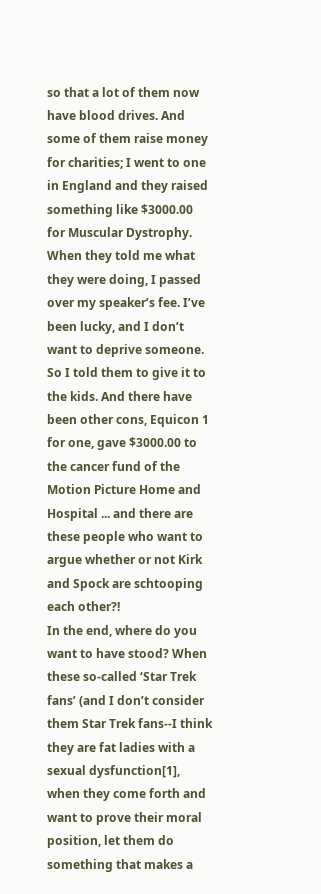so that a lot of them now have blood drives. And some of them raise money for charities; I went to one in England and they raised something like $3000.00 for Muscular Dystrophy. When they told me what they were doing, I passed over my speaker’s fee. I’ve been lucky, and I don’t want to deprive someone. So I told them to give it to the kids. And there have been other cons, Equicon 1 for one, gave $3000.00 to the cancer fund of the Motion Picture Home and Hospital ... and there are these people who want to argue whether or not Kirk and Spock are schtooping each other?!
In the end, where do you want to have stood? When these so-called ‘Star Trek fans’ (and I don’t consider them Star Trek fans--I think they are fat ladies with a sexual dysfunction[1], when they come forth and want to prove their moral position, let them do something that makes a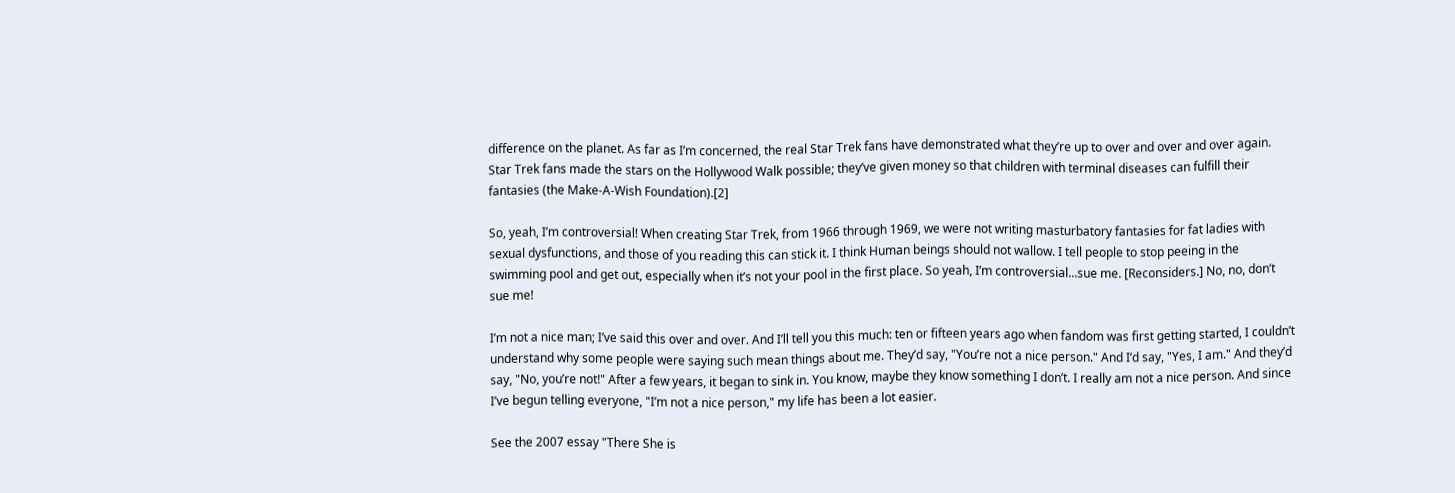difference on the planet. As far as I’m concerned, the real Star Trek fans have demonstrated what they’re up to over and over and over again. Star Trek fans made the stars on the Hollywood Walk possible; they’ve given money so that children with terminal diseases can fulfill their fantasies (the Make-A-Wish Foundation).[2]

So, yeah, I’m controversial! When creating Star Trek, from 1966 through 1969, we were not writing masturbatory fantasies for fat ladies with sexual dysfunctions, and those of you reading this can stick it. I think Human beings should not wallow. I tell people to stop peeing in the swimming pool and get out, especially when it’s not your pool in the first place. So yeah, I’m controversial...sue me. [Reconsiders.] No, no, don’t sue me!

I’m not a nice man; I’ve said this over and over. And I’ll tell you this much: ten or fifteen years ago when fandom was first getting started, I couldn’t understand why some people were saying such mean things about me. They’d say, "You’re not a nice person." And I’d say, "Yes, I am." And they’d say, "No, you’re not!" After a few years, it began to sink in. You know, maybe they know something I don’t. I really am not a nice person. And since I’ve begun telling everyone, "I’m not a nice person," my life has been a lot easier.

See the 2007 essay "There She is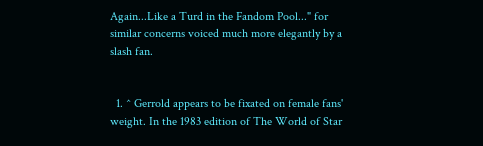Again...Like a Turd in the Fandom Pool..." for similar concerns voiced much more elegantly by a slash fan.


  1. ^ Gerrold appears to be fixated on female fans' weight. In the 1983 edition of The World of Star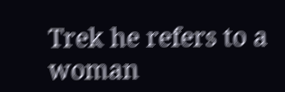Trek he refers to a woman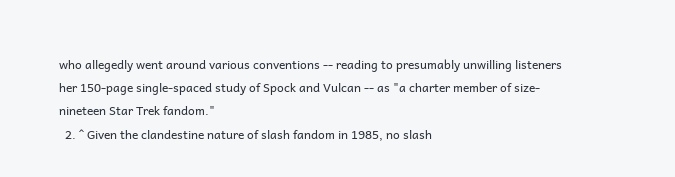who allegedly went around various conventions -- reading to presumably unwilling listeners her 150-page single-spaced study of Spock and Vulcan -- as "a charter member of size-nineteen Star Trek fandom."
  2. ^ Given the clandestine nature of slash fandom in 1985, no slash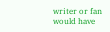writer or fan would have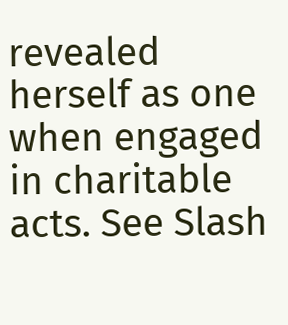revealed herself as one when engaged in charitable acts. See Slash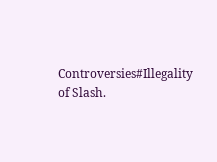Controversies#Illegality of Slash.